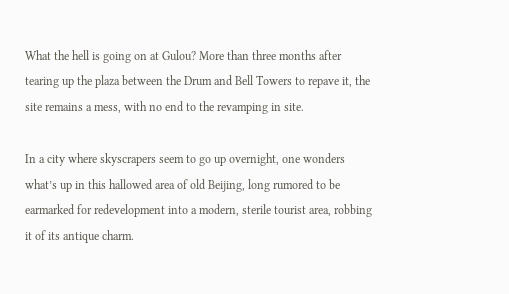What the hell is going on at Gulou? More than three months after tearing up the plaza between the Drum and Bell Towers to repave it, the site remains a mess, with no end to the revamping in site.

In a city where skyscrapers seem to go up overnight, one wonders what’s up in this hallowed area of old Beijing, long rumored to be earmarked for redevelopment into a modern, sterile tourist area, robbing it of its antique charm.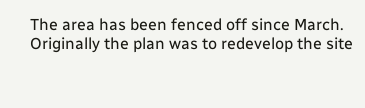The area has been fenced off since March. Originally the plan was to redevelop the site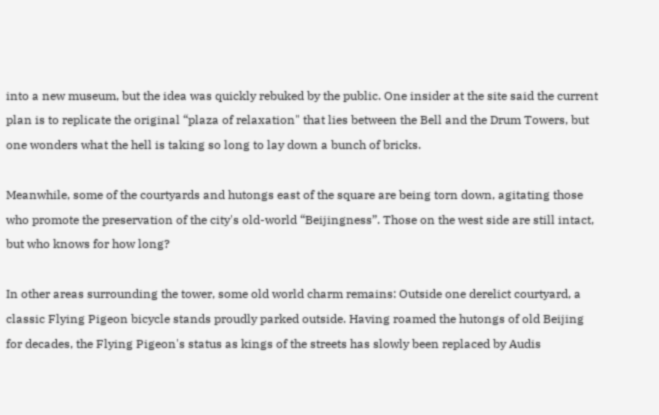into a new museum, but the idea was quickly rebuked by the public. One insider at the site said the current plan is to replicate the original “plaza of relaxation" that lies between the Bell and the Drum Towers, but one wonders what the hell is taking so long to lay down a bunch of bricks.

Meanwhile, some of the courtyards and hutongs east of the square are being torn down, agitating those who promote the preservation of the city's old-world “Beijingness”. Those on the west side are still intact, but who knows for how long?

In other areas surrounding the tower, some old world charm remains: Outside one derelict courtyard, a classic Flying Pigeon bicycle stands proudly parked outside. Having roamed the hutongs of old Beijing for decades, the Flying Pigeon's status as kings of the streets has slowly been replaced by Audis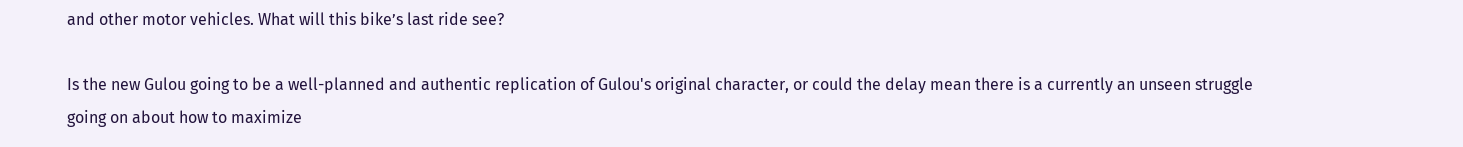and other motor vehicles. What will this bike’s last ride see?

Is the new Gulou going to be a well-planned and authentic replication of Gulou's original character, or could the delay mean there is a currently an unseen struggle going on about how to maximize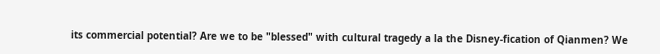its commercial potential? Are we to be "blessed" with cultural tragedy a la the Disney-fication of Qianmen? We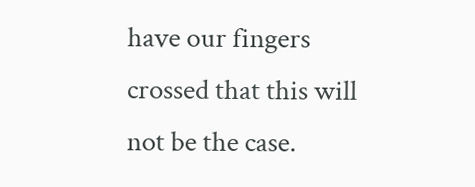have our fingers crossed that this will not be the case.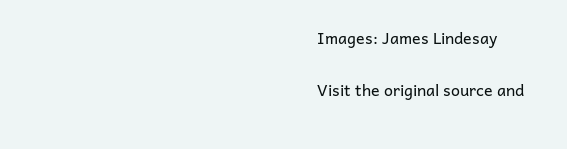Images: James Lindesay

Visit the original source and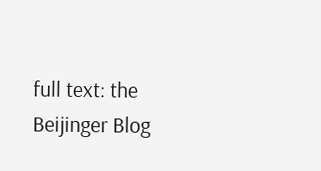full text: the Beijinger Blog